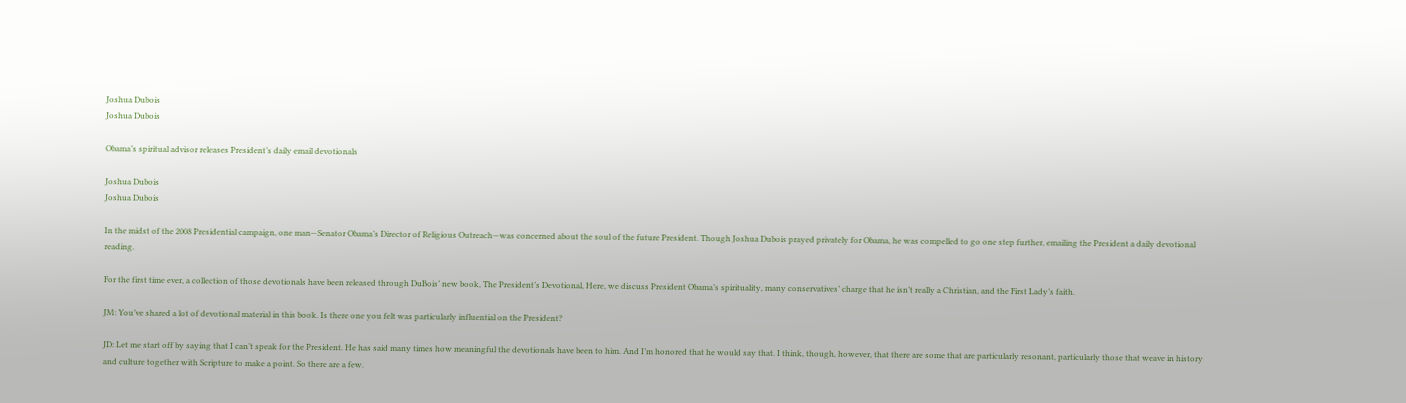Joshua Dubois
Joshua Dubois

Obama’s spiritual advisor releases President’s daily email devotionals

Joshua Dubois
Joshua Dubois

In the midst of the 2008 Presidential campaign, one man—Senator Obama’s Director of Religious Outreach—was concerned about the soul of the future President. Though Joshua Dubois prayed privately for Obama, he was compelled to go one step further, emailing the President a daily devotional reading.

For the first time ever, a collection of those devotionals have been released through DuBois’ new book, The President’s Devotional, Here, we discuss President Obama’s spirituality, many conservatives’ charge that he isn’t really a Christian, and the First Lady’s faith.

JM: You’ve shared a lot of devotional material in this book. Is there one you felt was particularly influential on the President?

JD: Let me start off by saying that I can’t speak for the President. He has said many times how meaningful the devotionals have been to him. And I’m honored that he would say that. I think, though, however, that there are some that are particularly resonant, particularly those that weave in history and culture together with Scripture to make a point. So there are a few.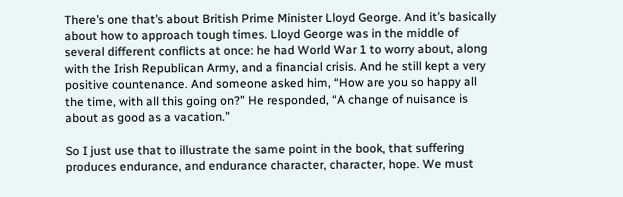There’s one that’s about British Prime Minister Lloyd George. And it’s basically about how to approach tough times. Lloyd George was in the middle of several different conflicts at once: he had World War 1 to worry about, along with the Irish Republican Army, and a financial crisis. And he still kept a very positive countenance. And someone asked him, “How are you so happy all the time, with all this going on?” He responded, “A change of nuisance is about as good as a vacation.”

So I just use that to illustrate the same point in the book, that suffering produces endurance, and endurance character, character, hope. We must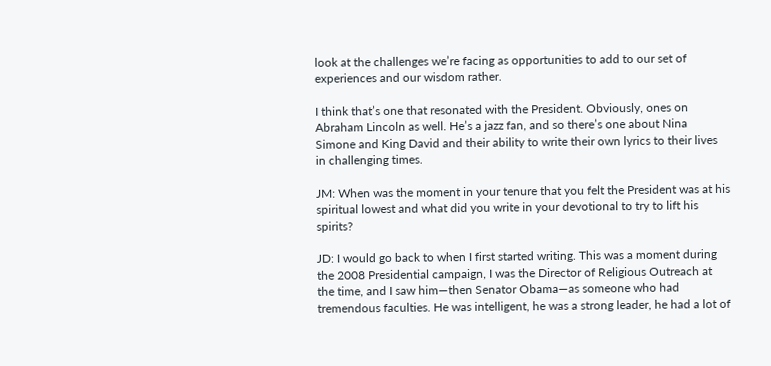look at the challenges we’re facing as opportunities to add to our set of experiences and our wisdom rather.

I think that’s one that resonated with the President. Obviously, ones on Abraham Lincoln as well. He’s a jazz fan, and so there’s one about Nina Simone and King David and their ability to write their own lyrics to their lives in challenging times.

JM: When was the moment in your tenure that you felt the President was at his spiritual lowest and what did you write in your devotional to try to lift his spirits?

JD: I would go back to when I first started writing. This was a moment during the 2008 Presidential campaign, I was the Director of Religious Outreach at the time, and I saw him—then Senator Obama—as someone who had tremendous faculties. He was intelligent, he was a strong leader, he had a lot of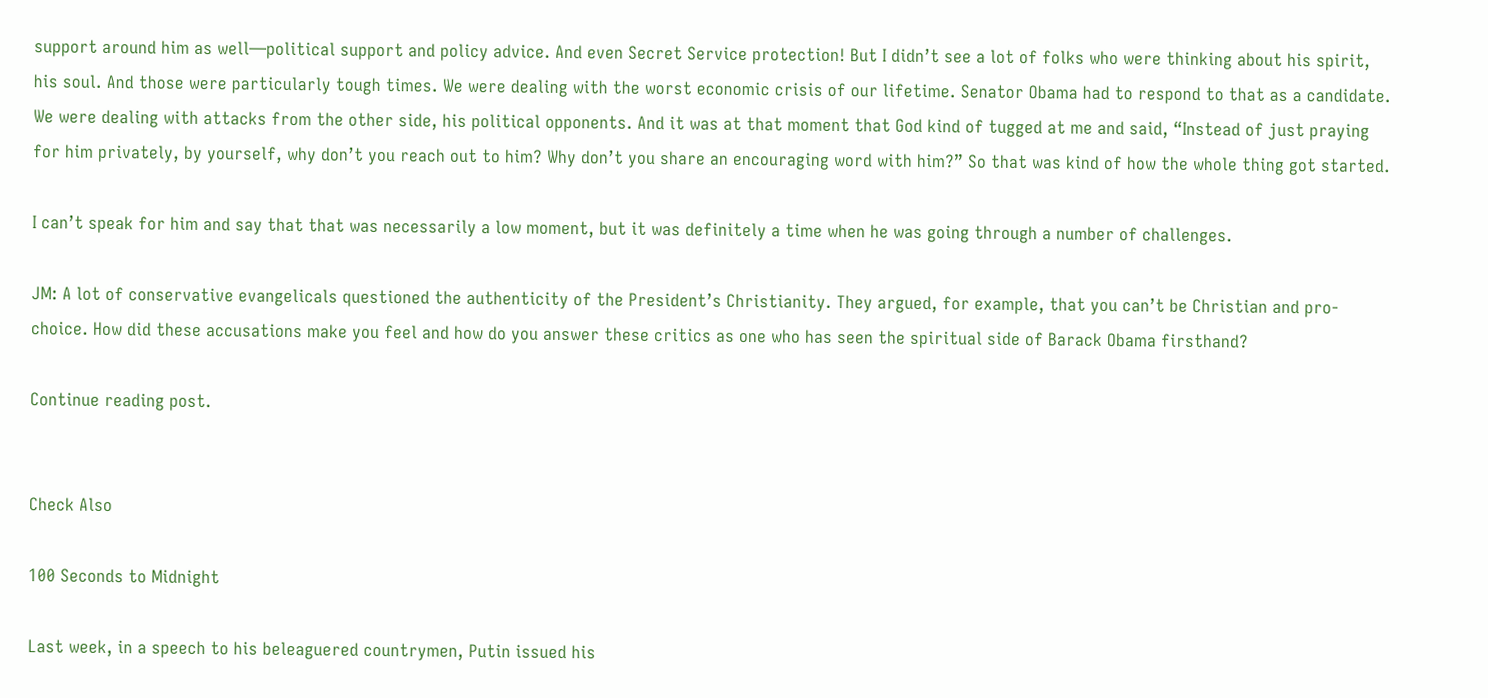support around him as well—political support and policy advice. And even Secret Service protection! But I didn’t see a lot of folks who were thinking about his spirit, his soul. And those were particularly tough times. We were dealing with the worst economic crisis of our lifetime. Senator Obama had to respond to that as a candidate. We were dealing with attacks from the other side, his political opponents. And it was at that moment that God kind of tugged at me and said, “Instead of just praying for him privately, by yourself, why don’t you reach out to him? Why don’t you share an encouraging word with him?” So that was kind of how the whole thing got started.

I can’t speak for him and say that that was necessarily a low moment, but it was definitely a time when he was going through a number of challenges.

JM: A lot of conservative evangelicals questioned the authenticity of the President’s Christianity. They argued, for example, that you can’t be Christian and pro-choice. How did these accusations make you feel and how do you answer these critics as one who has seen the spiritual side of Barack Obama firsthand?

Continue reading post.


Check Also

100 Seconds to Midnight

Last week, in a speech to his beleaguered countrymen, Putin issued his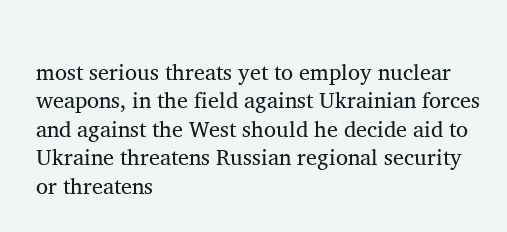most serious threats yet to employ nuclear weapons, in the field against Ukrainian forces and against the West should he decide aid to Ukraine threatens Russian regional security or threatens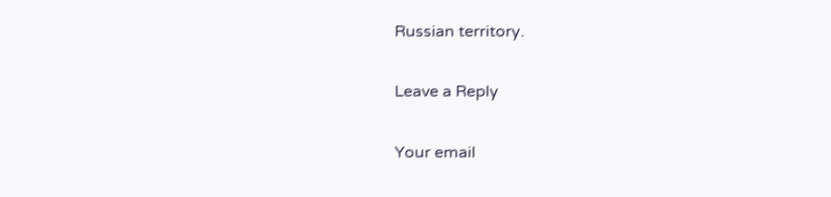Russian territory.

Leave a Reply

Your email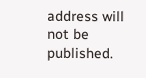address will not be published.